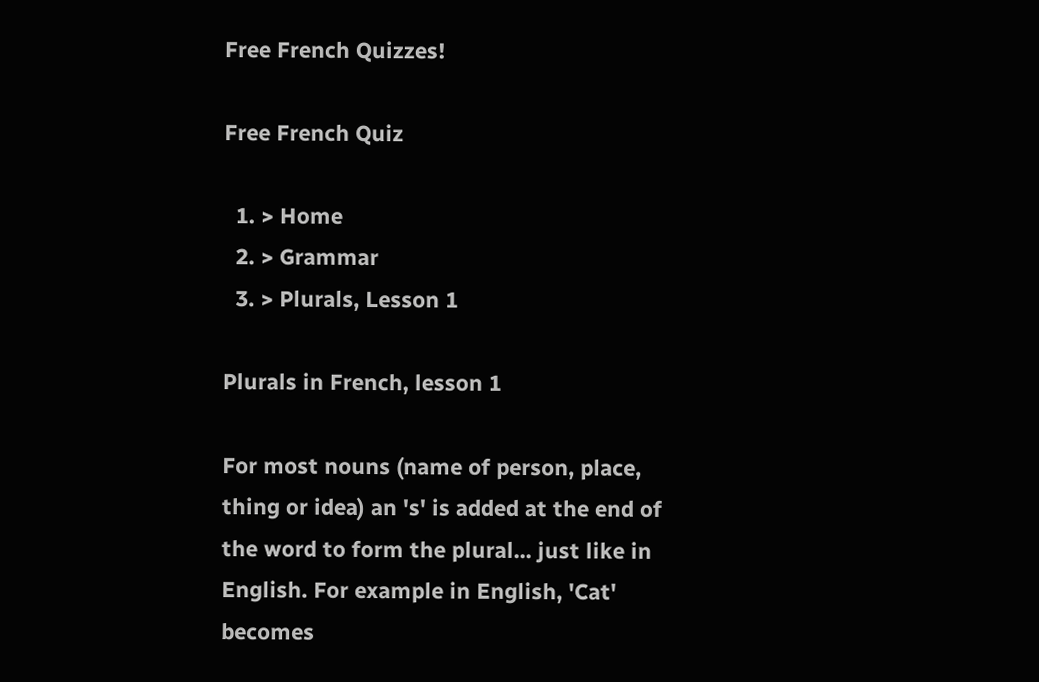Free French Quizzes!

Free French Quiz

  1. > Home
  2. > Grammar
  3. > Plurals, Lesson 1

Plurals in French, lesson 1

For most nouns (name of person, place, thing or idea) an 's' is added at the end of the word to form the plural... just like in English. For example in English, 'Cat' becomes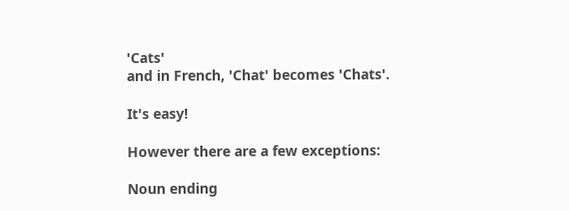'Cats'
and in French, 'Chat' becomes 'Chats'.

It's easy!

However there are a few exceptions:

Noun ending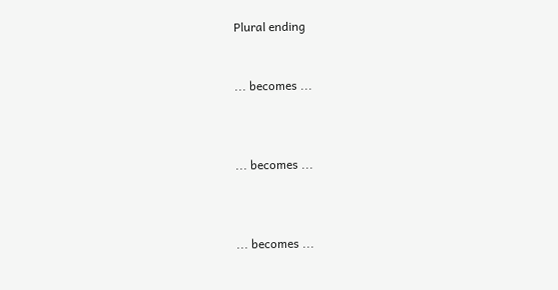Plural ending


... becomes ...



... becomes ...



... becomes ...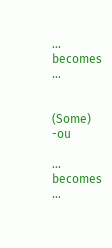... becomes ...


(Some) -ou

... becomes ...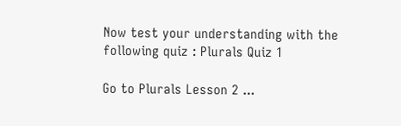Now test your understanding with the following quiz : Plurals Quiz 1

Go to Plurals Lesson 2 ...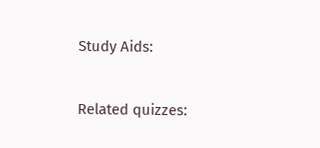Study Aids:

Related quizzes: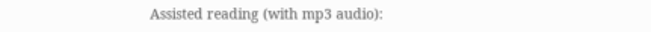Assisted reading (with mp3 audio):